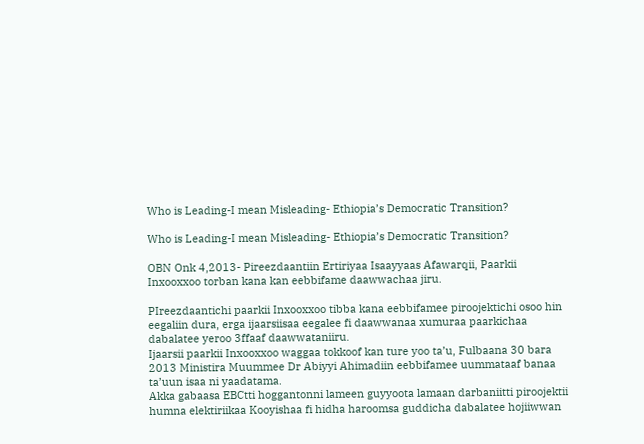Who is Leading-I mean Misleading- Ethiopia’s Democratic Transition?

Who is Leading-I mean Misleading- Ethiopia’s Democratic Transition?

OBN Onk 4,2013- Pireezdaantiin Ertiriyaa Isaayyaas Afawarqii, Paarkii Inxooxxoo torban kana kan eebbifame daawwachaa jiru.

PIreezdaantichi paarkii Inxooxxoo tibba kana eebbifamee piroojektichi osoo hin eegaliin dura, erga ijaarsiisaa eegalee fi daawwanaa xumuraa paarkichaa dabalatee yeroo 3ffaaf daawwataniiru.
Ijaarsii paarkii Inxooxxoo waggaa tokkoof kan ture yoo ta’u, Fulbaana 30 bara 2013 Ministira Muummee Dr Abiyyi Ahimadiin eebbifamee uummataaf banaa ta’uun isaa ni yaadatama.
Akka gabaasa EBCtti hoggantonni lameen guyyoota lamaan darbaniitti piroojektii humna elektiriikaa Kooyishaa fi hidha haroomsa guddicha dabalatee hojiiwwan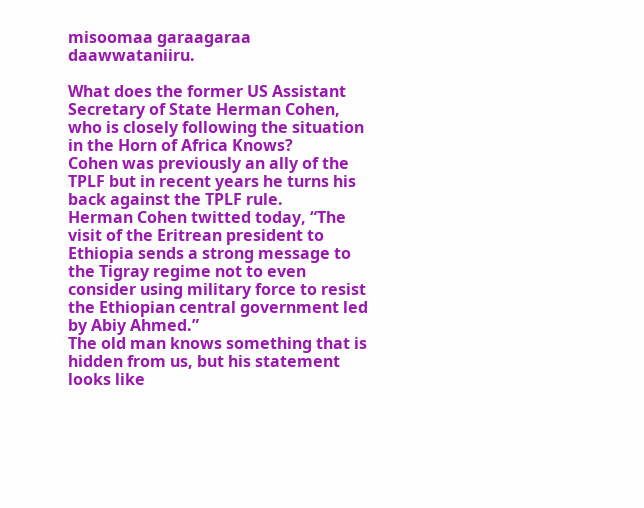misoomaa garaagaraa daawwataniiru.

What does the former US Assistant Secretary of State Herman Cohen, who is closely following the situation in the Horn of Africa Knows?
Cohen was previously an ally of the TPLF but in recent years he turns his back against the TPLF rule.
Herman Cohen twitted today, “The visit of the Eritrean president to Ethiopia sends a strong message to the Tigray regime not to even consider using military force to resist the Ethiopian central government led by Abiy Ahmed.”
The old man knows something that is hidden from us, but his statement looks like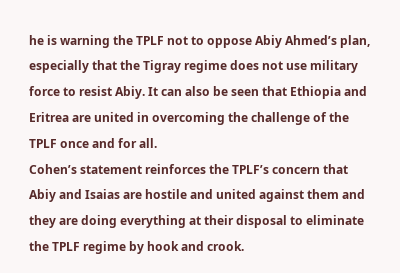he is warning the TPLF not to oppose Abiy Ahmed’s plan, especially that the Tigray regime does not use military force to resist Abiy. It can also be seen that Ethiopia and Eritrea are united in overcoming the challenge of the TPLF once and for all.
Cohen’s statement reinforces the TPLF’s concern that Abiy and Isaias are hostile and united against them and they are doing everything at their disposal to eliminate the TPLF regime by hook and crook.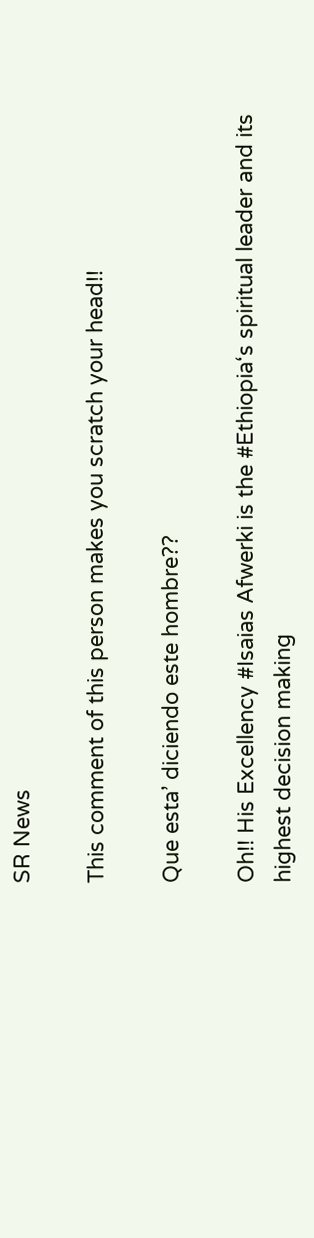SR News

This comment of this person makes you scratch your head!!

Que esta’ diciendo este hombre??

Oh!! His Excellency #Isaias Afwerki is the #Ethiopia‘s spiritual leader and its highest decision making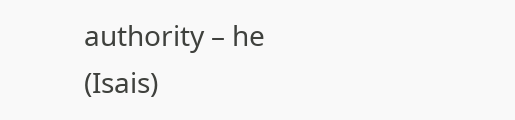authority – he (Isais)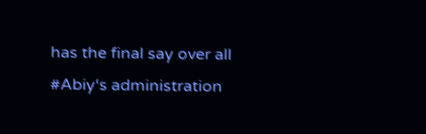has the final say over all #Abiy‘s administration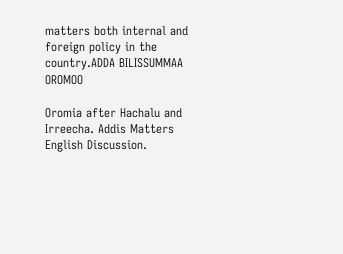matters both internal and foreign policy in the country.ADDA BILISSUMMAA OROMOO

Oromia after Hachalu and Irreecha. Addis Matters English Discussion.